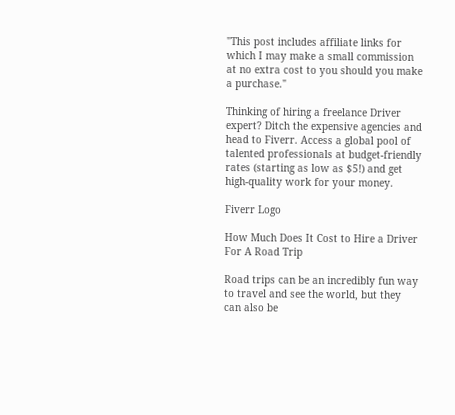"This post includes affiliate links for which I may make a small commission at no extra cost to you should you make a purchase."

Thinking of hiring a freelance Driver expert? Ditch the expensive agencies and head to Fiverr. Access a global pool of talented professionals at budget-friendly rates (starting as low as $5!) and get high-quality work for your money.

Fiverr Logo

How Much Does It Cost to Hire a Driver For A Road Trip

Road trips can be an incredibly fun way to travel and see the world, but they can also be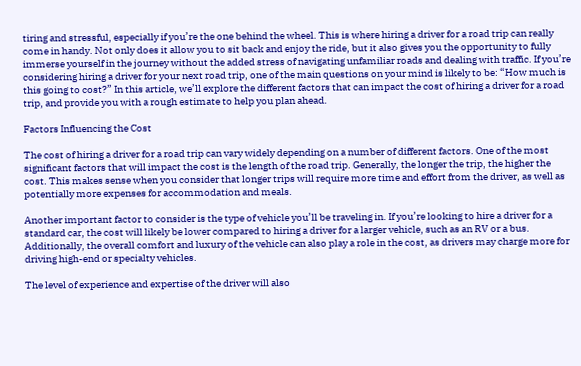tiring and stressful, especially if you’re the one behind the wheel. This is where hiring a driver for a road trip can really come in handy. Not only does it allow you to sit back and enjoy the ride, but it also gives you the opportunity to fully immerse yourself in the journey without the added stress of navigating unfamiliar roads and dealing with traffic. If you’re considering hiring a driver for your next road trip, one of the main questions on your mind is likely to be: “How much is this going to cost?” In this article, we’ll explore the different factors that can impact the cost of hiring a driver for a road trip, and provide you with a rough estimate to help you plan ahead.

Factors Influencing the Cost

The cost of hiring a driver for a road trip can vary widely depending on a number of different factors. One of the most significant factors that will impact the cost is the length of the road trip. Generally, the longer the trip, the higher the cost. This makes sense when you consider that longer trips will require more time and effort from the driver, as well as potentially more expenses for accommodation and meals.

Another important factor to consider is the type of vehicle you’ll be traveling in. If you’re looking to hire a driver for a standard car, the cost will likely be lower compared to hiring a driver for a larger vehicle, such as an RV or a bus. Additionally, the overall comfort and luxury of the vehicle can also play a role in the cost, as drivers may charge more for driving high-end or specialty vehicles.

The level of experience and expertise of the driver will also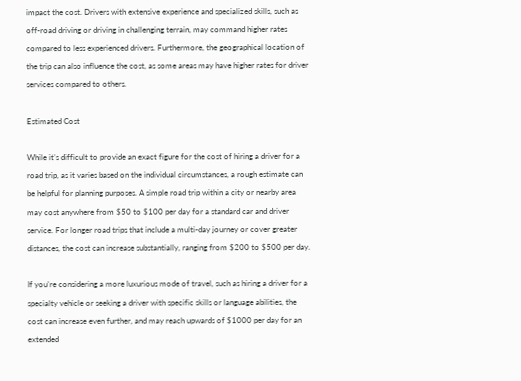impact the cost. Drivers with extensive experience and specialized skills, such as off-road driving or driving in challenging terrain, may command higher rates compared to less experienced drivers. Furthermore, the geographical location of the trip can also influence the cost, as some areas may have higher rates for driver services compared to others.

Estimated Cost

While it’s difficult to provide an exact figure for the cost of hiring a driver for a road trip, as it varies based on the individual circumstances, a rough estimate can be helpful for planning purposes. A simple road trip within a city or nearby area may cost anywhere from $50 to $100 per day for a standard car and driver service. For longer road trips that include a multi-day journey or cover greater distances, the cost can increase substantially, ranging from $200 to $500 per day.

If you’re considering a more luxurious mode of travel, such as hiring a driver for a specialty vehicle or seeking a driver with specific skills or language abilities, the cost can increase even further, and may reach upwards of $1000 per day for an extended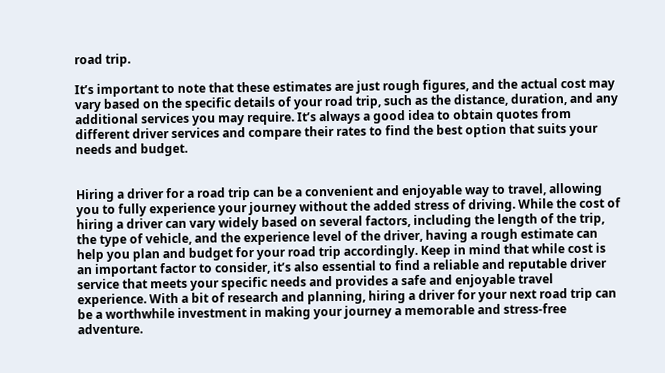road trip.

It’s important to note that these estimates are just rough figures, and the actual cost may vary based on the specific details of your road trip, such as the distance, duration, and any additional services you may require. It’s always a good idea to obtain quotes from different driver services and compare their rates to find the best option that suits your needs and budget.


Hiring a driver for a road trip can be a convenient and enjoyable way to travel, allowing you to fully experience your journey without the added stress of driving. While the cost of hiring a driver can vary widely based on several factors, including the length of the trip, the type of vehicle, and the experience level of the driver, having a rough estimate can help you plan and budget for your road trip accordingly. Keep in mind that while cost is an important factor to consider, it’s also essential to find a reliable and reputable driver service that meets your specific needs and provides a safe and enjoyable travel experience. With a bit of research and planning, hiring a driver for your next road trip can be a worthwhile investment in making your journey a memorable and stress-free adventure.